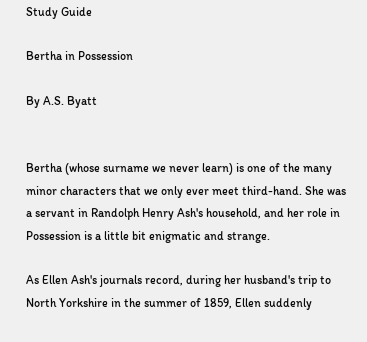Study Guide

Bertha in Possession

By A.S. Byatt


Bertha (whose surname we never learn) is one of the many minor characters that we only ever meet third-hand. She was a servant in Randolph Henry Ash's household, and her role in Possession is a little bit enigmatic and strange.

As Ellen Ash's journals record, during her husband's trip to North Yorkshire in the summer of 1859, Ellen suddenly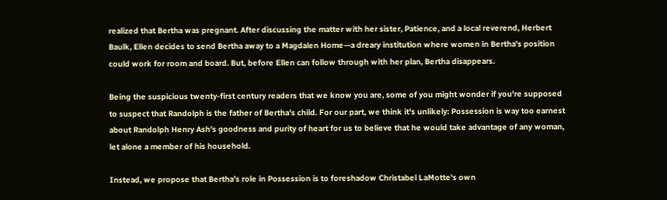realized that Bertha was pregnant. After discussing the matter with her sister, Patience, and a local reverend, Herbert Baulk, Ellen decides to send Bertha away to a Magdalen Home—a dreary institution where women in Bertha's position could work for room and board. But, before Ellen can follow through with her plan, Bertha disappears.

Being the suspicious twenty-first century readers that we know you are, some of you might wonder if you're supposed to suspect that Randolph is the father of Bertha's child. For our part, we think it's unlikely: Possession is way too earnest about Randolph Henry Ash's goodness and purity of heart for us to believe that he would take advantage of any woman, let alone a member of his household.

Instead, we propose that Bertha's role in Possession is to foreshadow Christabel LaMotte's own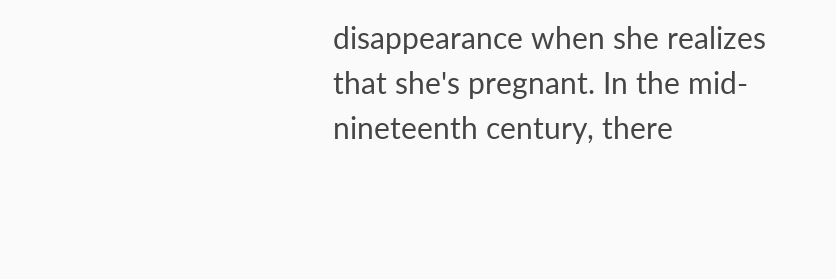disappearance when she realizes that she's pregnant. In the mid-nineteenth century, there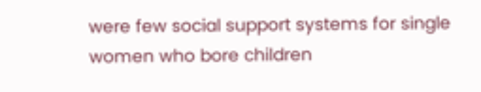were few social support systems for single women who bore children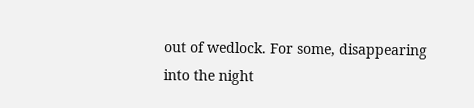out of wedlock. For some, disappearing into the night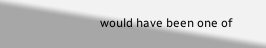would have been one of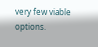very few viable options.